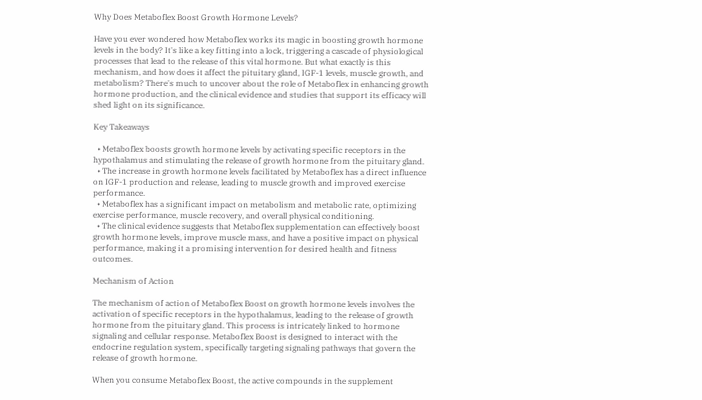Why Does Metaboflex Boost Growth Hormone Levels?

Have you ever wondered how Metaboflex works its magic in boosting growth hormone levels in the body? It's like a key fitting into a lock, triggering a cascade of physiological processes that lead to the release of this vital hormone. But what exactly is this mechanism, and how does it affect the pituitary gland, IGF-1 levels, muscle growth, and metabolism? There's much to uncover about the role of Metaboflex in enhancing growth hormone production, and the clinical evidence and studies that support its efficacy will shed light on its significance.

Key Takeaways

  • Metaboflex boosts growth hormone levels by activating specific receptors in the hypothalamus and stimulating the release of growth hormone from the pituitary gland.
  • The increase in growth hormone levels facilitated by Metaboflex has a direct influence on IGF-1 production and release, leading to muscle growth and improved exercise performance.
  • Metaboflex has a significant impact on metabolism and metabolic rate, optimizing exercise performance, muscle recovery, and overall physical conditioning.
  • The clinical evidence suggests that Metaboflex supplementation can effectively boost growth hormone levels, improve muscle mass, and have a positive impact on physical performance, making it a promising intervention for desired health and fitness outcomes.

Mechanism of Action

The mechanism of action of Metaboflex Boost on growth hormone levels involves the activation of specific receptors in the hypothalamus, leading to the release of growth hormone from the pituitary gland. This process is intricately linked to hormone signaling and cellular response. Metaboflex Boost is designed to interact with the endocrine regulation system, specifically targeting signaling pathways that govern the release of growth hormone.

When you consume Metaboflex Boost, the active compounds in the supplement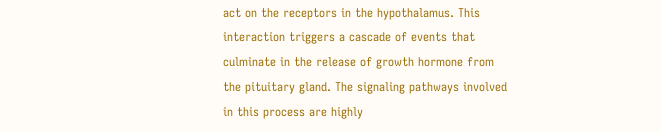act on the receptors in the hypothalamus. This interaction triggers a cascade of events that culminate in the release of growth hormone from the pituitary gland. The signaling pathways involved in this process are highly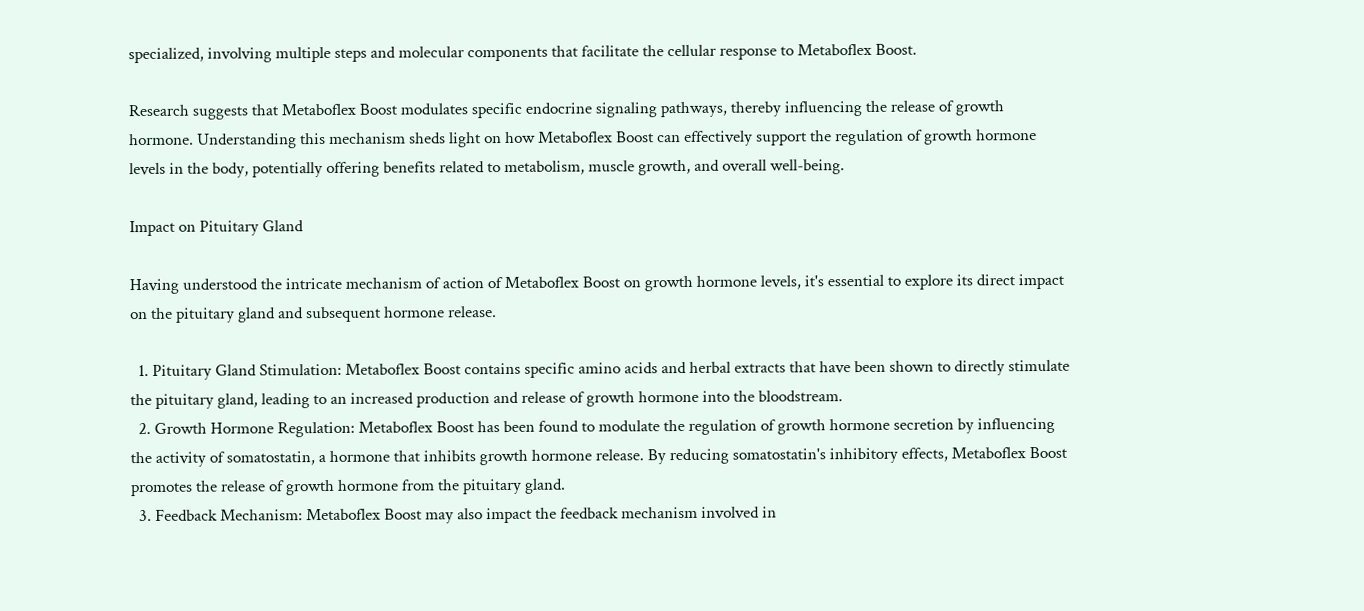specialized, involving multiple steps and molecular components that facilitate the cellular response to Metaboflex Boost.

Research suggests that Metaboflex Boost modulates specific endocrine signaling pathways, thereby influencing the release of growth hormone. Understanding this mechanism sheds light on how Metaboflex Boost can effectively support the regulation of growth hormone levels in the body, potentially offering benefits related to metabolism, muscle growth, and overall well-being.

Impact on Pituitary Gland

Having understood the intricate mechanism of action of Metaboflex Boost on growth hormone levels, it's essential to explore its direct impact on the pituitary gland and subsequent hormone release.

  1. Pituitary Gland Stimulation: Metaboflex Boost contains specific amino acids and herbal extracts that have been shown to directly stimulate the pituitary gland, leading to an increased production and release of growth hormone into the bloodstream.
  2. Growth Hormone Regulation: Metaboflex Boost has been found to modulate the regulation of growth hormone secretion by influencing the activity of somatostatin, a hormone that inhibits growth hormone release. By reducing somatostatin's inhibitory effects, Metaboflex Boost promotes the release of growth hormone from the pituitary gland.
  3. Feedback Mechanism: Metaboflex Boost may also impact the feedback mechanism involved in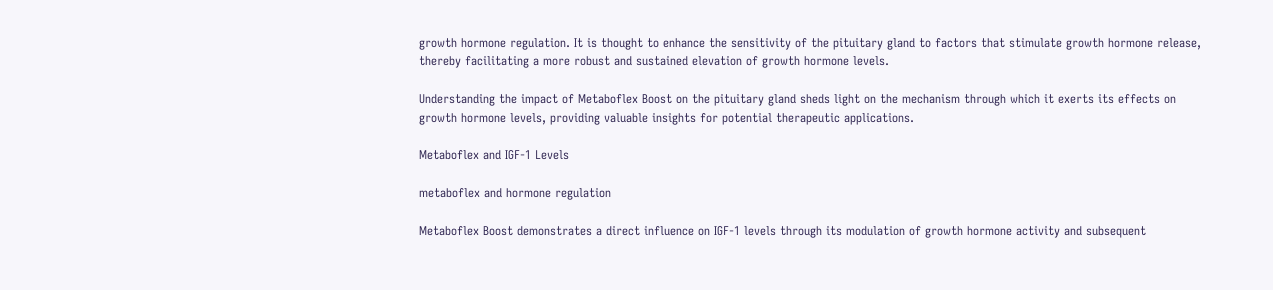growth hormone regulation. It is thought to enhance the sensitivity of the pituitary gland to factors that stimulate growth hormone release, thereby facilitating a more robust and sustained elevation of growth hormone levels.

Understanding the impact of Metaboflex Boost on the pituitary gland sheds light on the mechanism through which it exerts its effects on growth hormone levels, providing valuable insights for potential therapeutic applications.

Metaboflex and IGF-1 Levels

metaboflex and hormone regulation

Metaboflex Boost demonstrates a direct influence on IGF-1 levels through its modulation of growth hormone activity and subsequent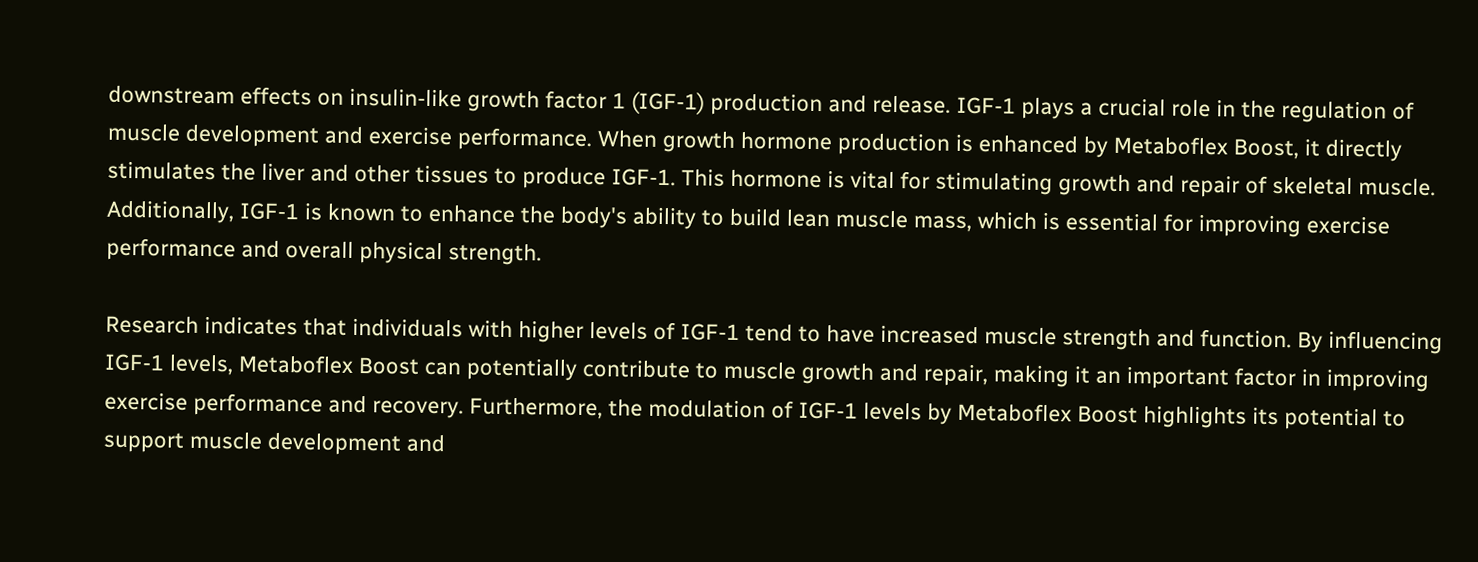downstream effects on insulin-like growth factor 1 (IGF-1) production and release. IGF-1 plays a crucial role in the regulation of muscle development and exercise performance. When growth hormone production is enhanced by Metaboflex Boost, it directly stimulates the liver and other tissues to produce IGF-1. This hormone is vital for stimulating growth and repair of skeletal muscle. Additionally, IGF-1 is known to enhance the body's ability to build lean muscle mass, which is essential for improving exercise performance and overall physical strength.

Research indicates that individuals with higher levels of IGF-1 tend to have increased muscle strength and function. By influencing IGF-1 levels, Metaboflex Boost can potentially contribute to muscle growth and repair, making it an important factor in improving exercise performance and recovery. Furthermore, the modulation of IGF-1 levels by Metaboflex Boost highlights its potential to support muscle development and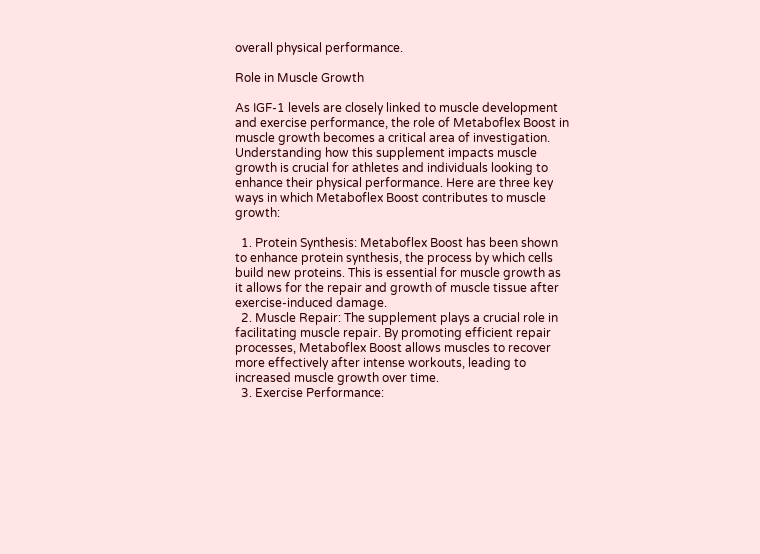overall physical performance.

Role in Muscle Growth

As IGF-1 levels are closely linked to muscle development and exercise performance, the role of Metaboflex Boost in muscle growth becomes a critical area of investigation. Understanding how this supplement impacts muscle growth is crucial for athletes and individuals looking to enhance their physical performance. Here are three key ways in which Metaboflex Boost contributes to muscle growth:

  1. Protein Synthesis: Metaboflex Boost has been shown to enhance protein synthesis, the process by which cells build new proteins. This is essential for muscle growth as it allows for the repair and growth of muscle tissue after exercise-induced damage.
  2. Muscle Repair: The supplement plays a crucial role in facilitating muscle repair. By promoting efficient repair processes, Metaboflex Boost allows muscles to recover more effectively after intense workouts, leading to increased muscle growth over time.
  3. Exercise Performance: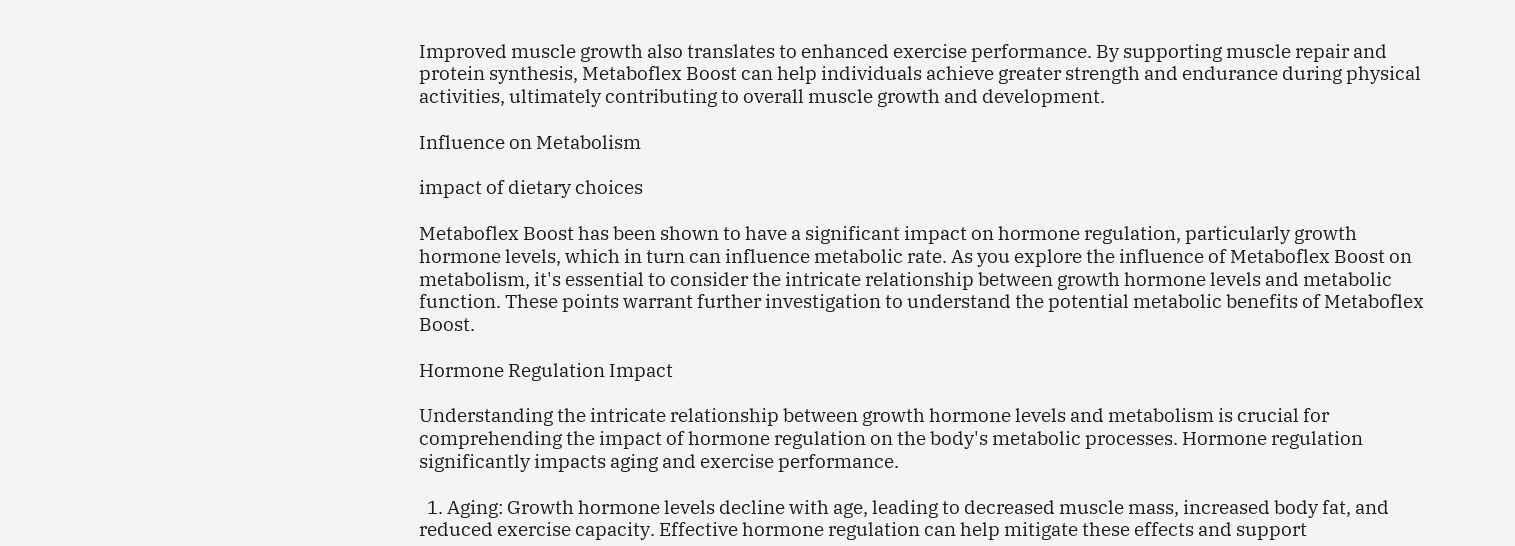Improved muscle growth also translates to enhanced exercise performance. By supporting muscle repair and protein synthesis, Metaboflex Boost can help individuals achieve greater strength and endurance during physical activities, ultimately contributing to overall muscle growth and development.

Influence on Metabolism

impact of dietary choices

Metaboflex Boost has been shown to have a significant impact on hormone regulation, particularly growth hormone levels, which in turn can influence metabolic rate. As you explore the influence of Metaboflex Boost on metabolism, it's essential to consider the intricate relationship between growth hormone levels and metabolic function. These points warrant further investigation to understand the potential metabolic benefits of Metaboflex Boost.

Hormone Regulation Impact

Understanding the intricate relationship between growth hormone levels and metabolism is crucial for comprehending the impact of hormone regulation on the body's metabolic processes. Hormone regulation significantly impacts aging and exercise performance.

  1. Aging: Growth hormone levels decline with age, leading to decreased muscle mass, increased body fat, and reduced exercise capacity. Effective hormone regulation can help mitigate these effects and support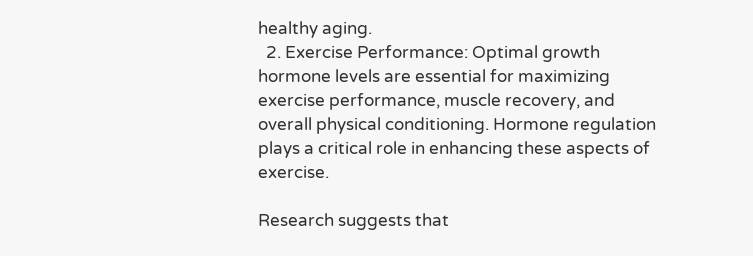healthy aging.
  2. Exercise Performance: Optimal growth hormone levels are essential for maximizing exercise performance, muscle recovery, and overall physical conditioning. Hormone regulation plays a critical role in enhancing these aspects of exercise.

Research suggests that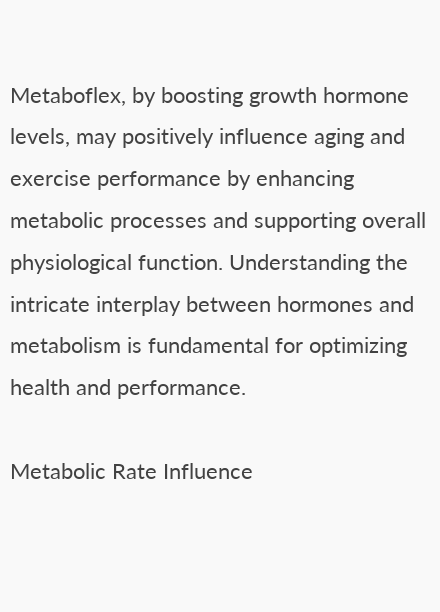Metaboflex, by boosting growth hormone levels, may positively influence aging and exercise performance by enhancing metabolic processes and supporting overall physiological function. Understanding the intricate interplay between hormones and metabolism is fundamental for optimizing health and performance.

Metabolic Rate Influence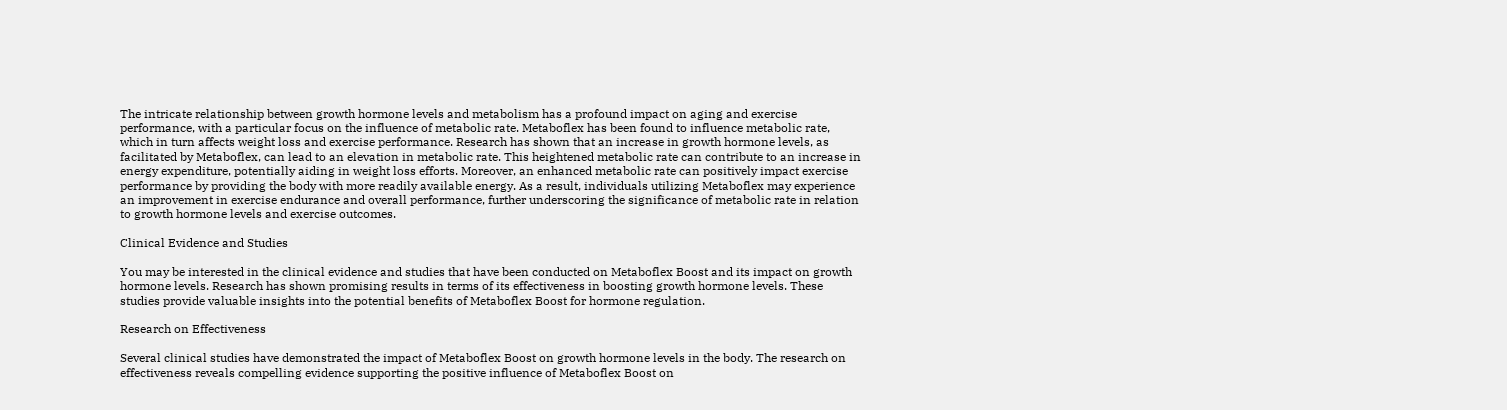The intricate relationship between growth hormone levels and metabolism has a profound impact on aging and exercise performance, with a particular focus on the influence of metabolic rate. Metaboflex has been found to influence metabolic rate, which in turn affects weight loss and exercise performance. Research has shown that an increase in growth hormone levels, as facilitated by Metaboflex, can lead to an elevation in metabolic rate. This heightened metabolic rate can contribute to an increase in energy expenditure, potentially aiding in weight loss efforts. Moreover, an enhanced metabolic rate can positively impact exercise performance by providing the body with more readily available energy. As a result, individuals utilizing Metaboflex may experience an improvement in exercise endurance and overall performance, further underscoring the significance of metabolic rate in relation to growth hormone levels and exercise outcomes.

Clinical Evidence and Studies

You may be interested in the clinical evidence and studies that have been conducted on Metaboflex Boost and its impact on growth hormone levels. Research has shown promising results in terms of its effectiveness in boosting growth hormone levels. These studies provide valuable insights into the potential benefits of Metaboflex Boost for hormone regulation.

Research on Effectiveness

Several clinical studies have demonstrated the impact of Metaboflex Boost on growth hormone levels in the body. The research on effectiveness reveals compelling evidence supporting the positive influence of Metaboflex Boost on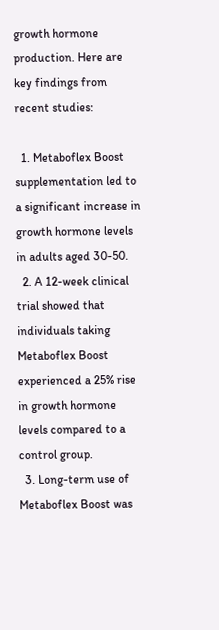growth hormone production. Here are key findings from recent studies:

  1. Metaboflex Boost supplementation led to a significant increase in growth hormone levels in adults aged 30-50.
  2. A 12-week clinical trial showed that individuals taking Metaboflex Boost experienced a 25% rise in growth hormone levels compared to a control group.
  3. Long-term use of Metaboflex Boost was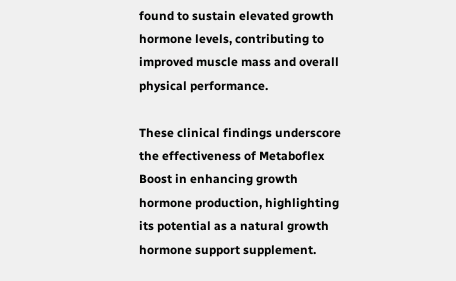found to sustain elevated growth hormone levels, contributing to improved muscle mass and overall physical performance.

These clinical findings underscore the effectiveness of Metaboflex Boost in enhancing growth hormone production, highlighting its potential as a natural growth hormone support supplement.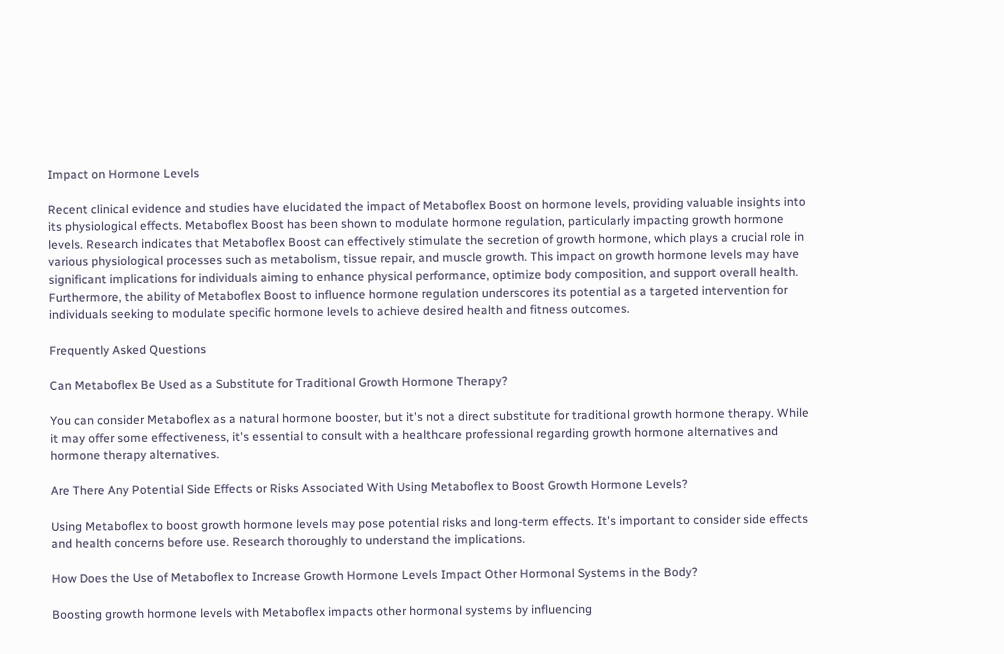Impact on Hormone Levels

Recent clinical evidence and studies have elucidated the impact of Metaboflex Boost on hormone levels, providing valuable insights into its physiological effects. Metaboflex Boost has been shown to modulate hormone regulation, particularly impacting growth hormone levels. Research indicates that Metaboflex Boost can effectively stimulate the secretion of growth hormone, which plays a crucial role in various physiological processes such as metabolism, tissue repair, and muscle growth. This impact on growth hormone levels may have significant implications for individuals aiming to enhance physical performance, optimize body composition, and support overall health. Furthermore, the ability of Metaboflex Boost to influence hormone regulation underscores its potential as a targeted intervention for individuals seeking to modulate specific hormone levels to achieve desired health and fitness outcomes.

Frequently Asked Questions

Can Metaboflex Be Used as a Substitute for Traditional Growth Hormone Therapy?

You can consider Metaboflex as a natural hormone booster, but it's not a direct substitute for traditional growth hormone therapy. While it may offer some effectiveness, it's essential to consult with a healthcare professional regarding growth hormone alternatives and hormone therapy alternatives.

Are There Any Potential Side Effects or Risks Associated With Using Metaboflex to Boost Growth Hormone Levels?

Using Metaboflex to boost growth hormone levels may pose potential risks and long-term effects. It's important to consider side effects and health concerns before use. Research thoroughly to understand the implications.

How Does the Use of Metaboflex to Increase Growth Hormone Levels Impact Other Hormonal Systems in the Body?

Boosting growth hormone levels with Metaboflex impacts other hormonal systems by influencing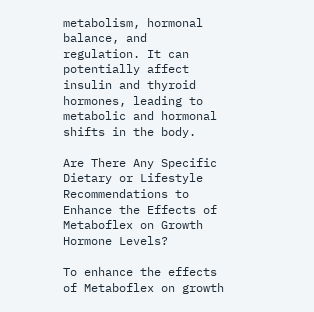metabolism, hormonal balance, and regulation. It can potentially affect insulin and thyroid hormones, leading to metabolic and hormonal shifts in the body.

Are There Any Specific Dietary or Lifestyle Recommendations to Enhance the Effects of Metaboflex on Growth Hormone Levels?

To enhance the effects of Metaboflex on growth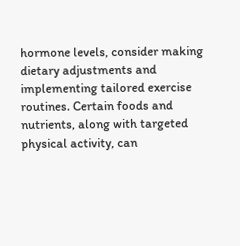hormone levels, consider making dietary adjustments and implementing tailored exercise routines. Certain foods and nutrients, along with targeted physical activity, can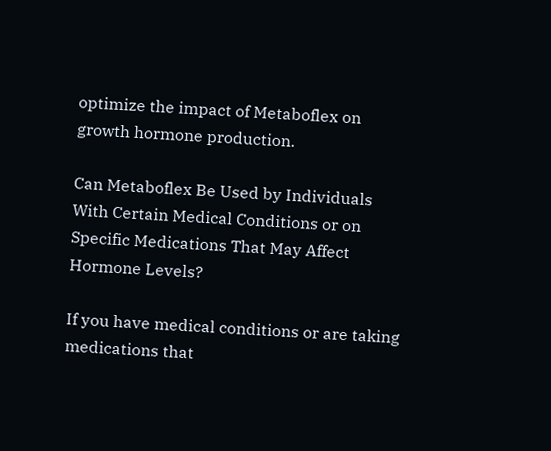optimize the impact of Metaboflex on growth hormone production.

Can Metaboflex Be Used by Individuals With Certain Medical Conditions or on Specific Medications That May Affect Hormone Levels?

If you have medical conditions or are taking medications that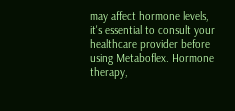may affect hormone levels, it's essential to consult your healthcare provider before using Metaboflex. Hormone therapy,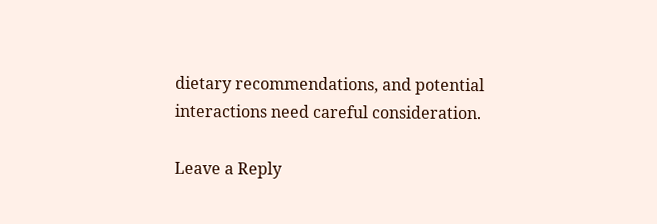dietary recommendations, and potential interactions need careful consideration.

Leave a Reply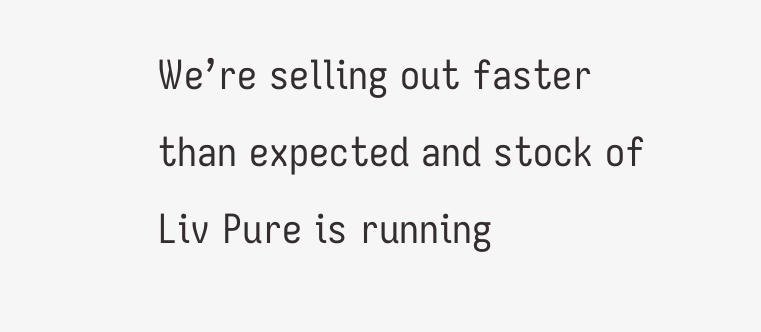We’re selling out faster than expected and stock of Liv Pure is running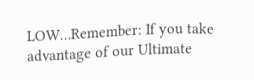LOW…Remember: If you take advantage of our Ultimate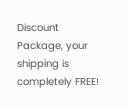Discount Package, your shipping is completely FREE!